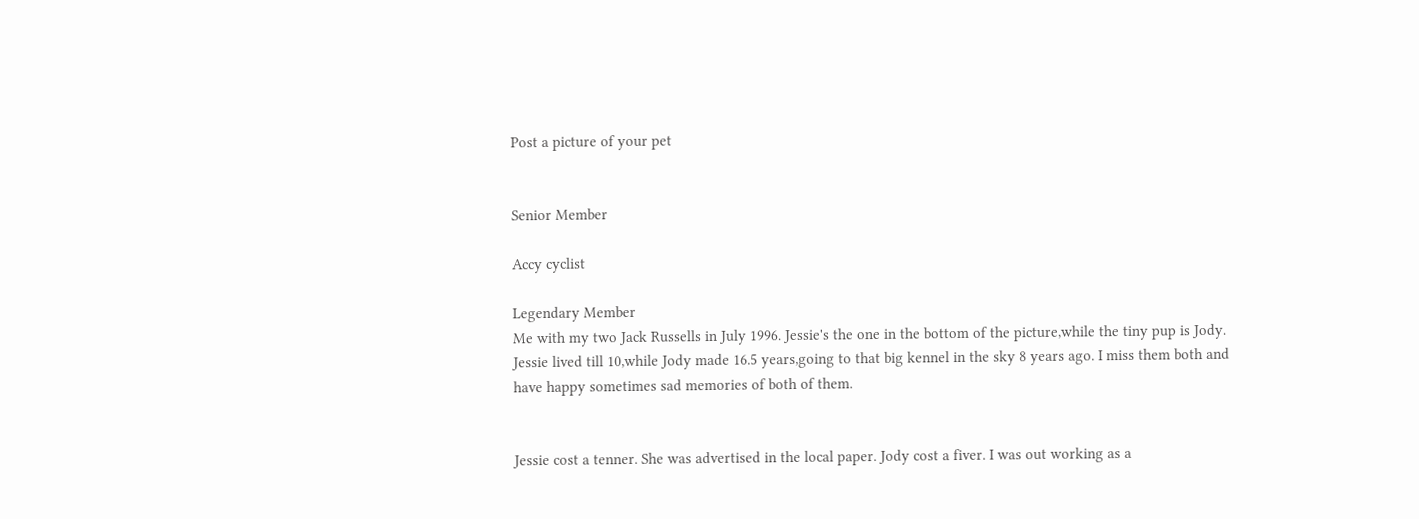Post a picture of your pet


Senior Member

Accy cyclist

Legendary Member
Me with my two Jack Russells in July 1996. Jessie's the one in the bottom of the picture,while the tiny pup is Jody. Jessie lived till 10,while Jody made 16.5 years,going to that big kennel in the sky 8 years ago. I miss them both and have happy sometimes sad memories of both of them.


Jessie cost a tenner. She was advertised in the local paper. Jody cost a fiver. I was out working as a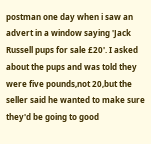postman one day when i saw an advert in a window saying 'Jack Russell pups for sale £20'. I asked about the pups and was told they were five pounds,not 20,but the seller said he wanted to make sure they'd be going to good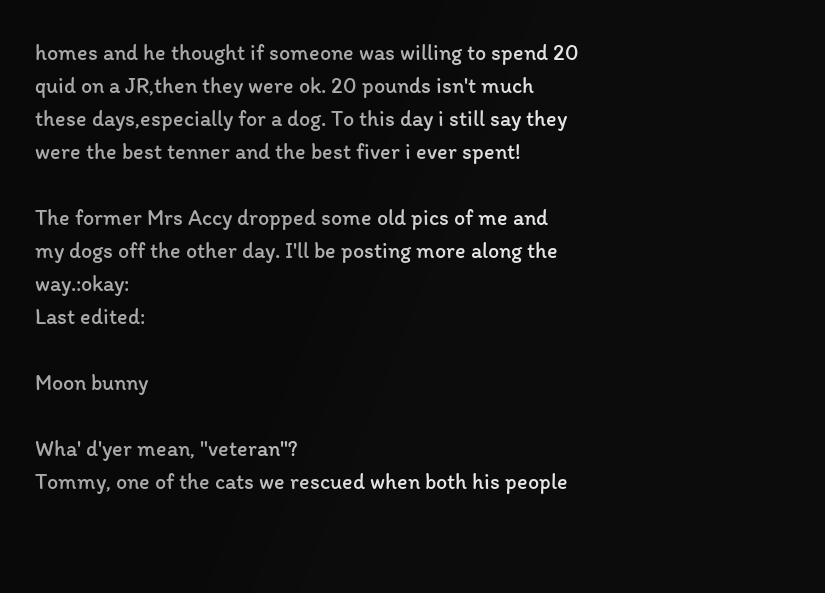homes and he thought if someone was willing to spend 20 quid on a JR,then they were ok. 20 pounds isn't much these days,especially for a dog. To this day i still say they were the best tenner and the best fiver i ever spent!

The former Mrs Accy dropped some old pics of me and my dogs off the other day. I'll be posting more along the way.:okay:
Last edited:

Moon bunny

Wha' d'yer mean, "veteran"?
Tommy, one of the cats we rescued when both his people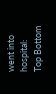went into hospital:
Top Bottom